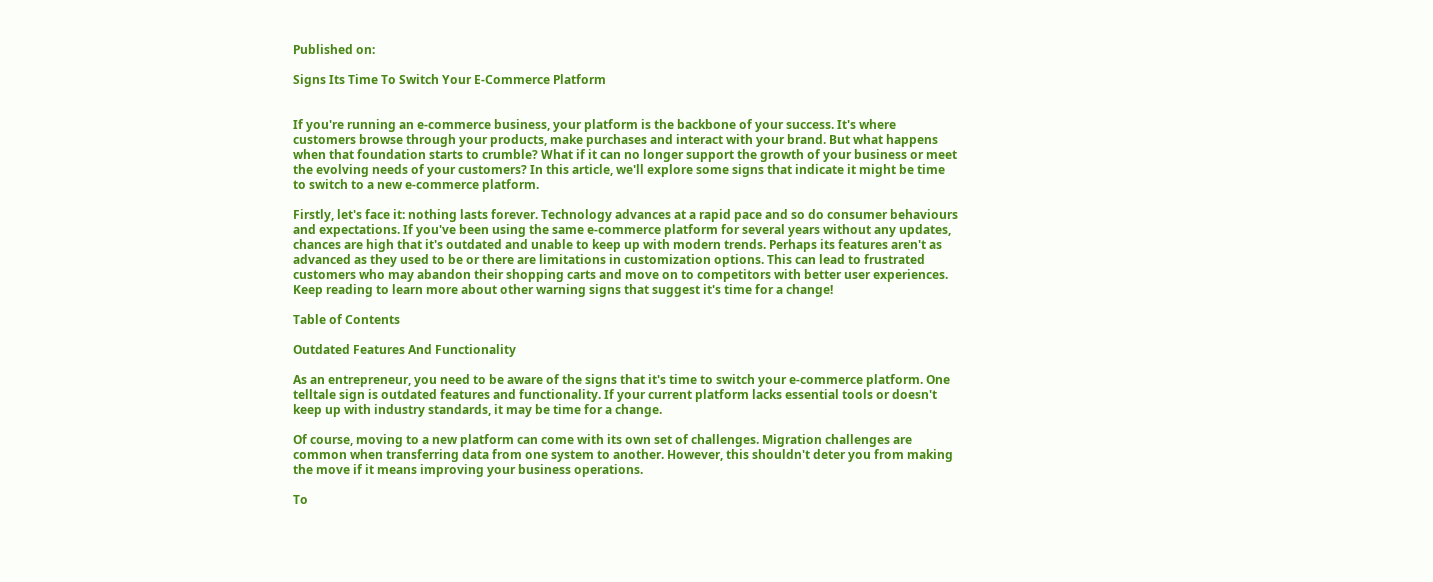Published on:

Signs Its Time To Switch Your E-Commerce Platform


If you're running an e-commerce business, your platform is the backbone of your success. It's where customers browse through your products, make purchases and interact with your brand. But what happens when that foundation starts to crumble? What if it can no longer support the growth of your business or meet the evolving needs of your customers? In this article, we'll explore some signs that indicate it might be time to switch to a new e-commerce platform.

Firstly, let's face it: nothing lasts forever. Technology advances at a rapid pace and so do consumer behaviours and expectations. If you've been using the same e-commerce platform for several years without any updates, chances are high that it's outdated and unable to keep up with modern trends. Perhaps its features aren't as advanced as they used to be or there are limitations in customization options. This can lead to frustrated customers who may abandon their shopping carts and move on to competitors with better user experiences. Keep reading to learn more about other warning signs that suggest it's time for a change!

Table of Contents

Outdated Features And Functionality

As an entrepreneur, you need to be aware of the signs that it's time to switch your e-commerce platform. One telltale sign is outdated features and functionality. If your current platform lacks essential tools or doesn't keep up with industry standards, it may be time for a change.

Of course, moving to a new platform can come with its own set of challenges. Migration challenges are common when transferring data from one system to another. However, this shouldn't deter you from making the move if it means improving your business operations.

To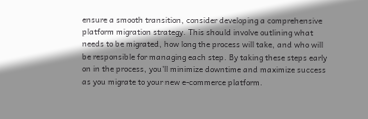ensure a smooth transition, consider developing a comprehensive platform migration strategy. This should involve outlining what needs to be migrated, how long the process will take, and who will be responsible for managing each step. By taking these steps early on in the process, you'll minimize downtime and maximize success as you migrate to your new e-commerce platform.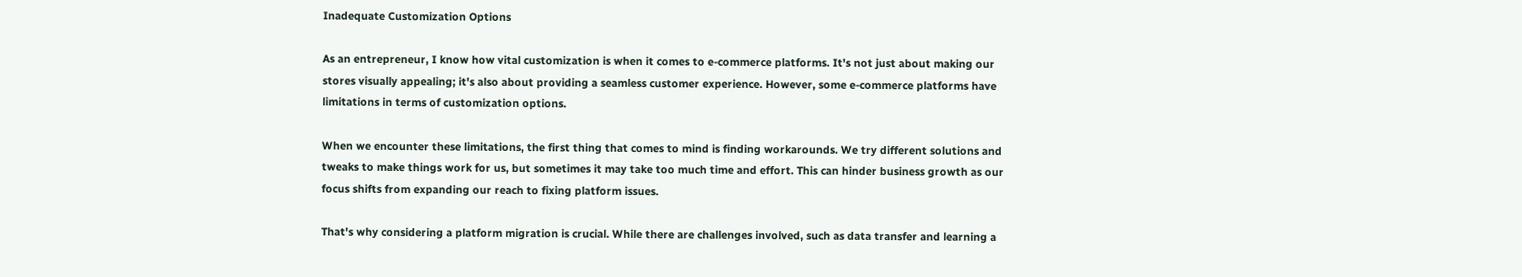Inadequate Customization Options

As an entrepreneur, I know how vital customization is when it comes to e-commerce platforms. It's not just about making our stores visually appealing; it's also about providing a seamless customer experience. However, some e-commerce platforms have limitations in terms of customization options.

When we encounter these limitations, the first thing that comes to mind is finding workarounds. We try different solutions and tweaks to make things work for us, but sometimes it may take too much time and effort. This can hinder business growth as our focus shifts from expanding our reach to fixing platform issues.

That's why considering a platform migration is crucial. While there are challenges involved, such as data transfer and learning a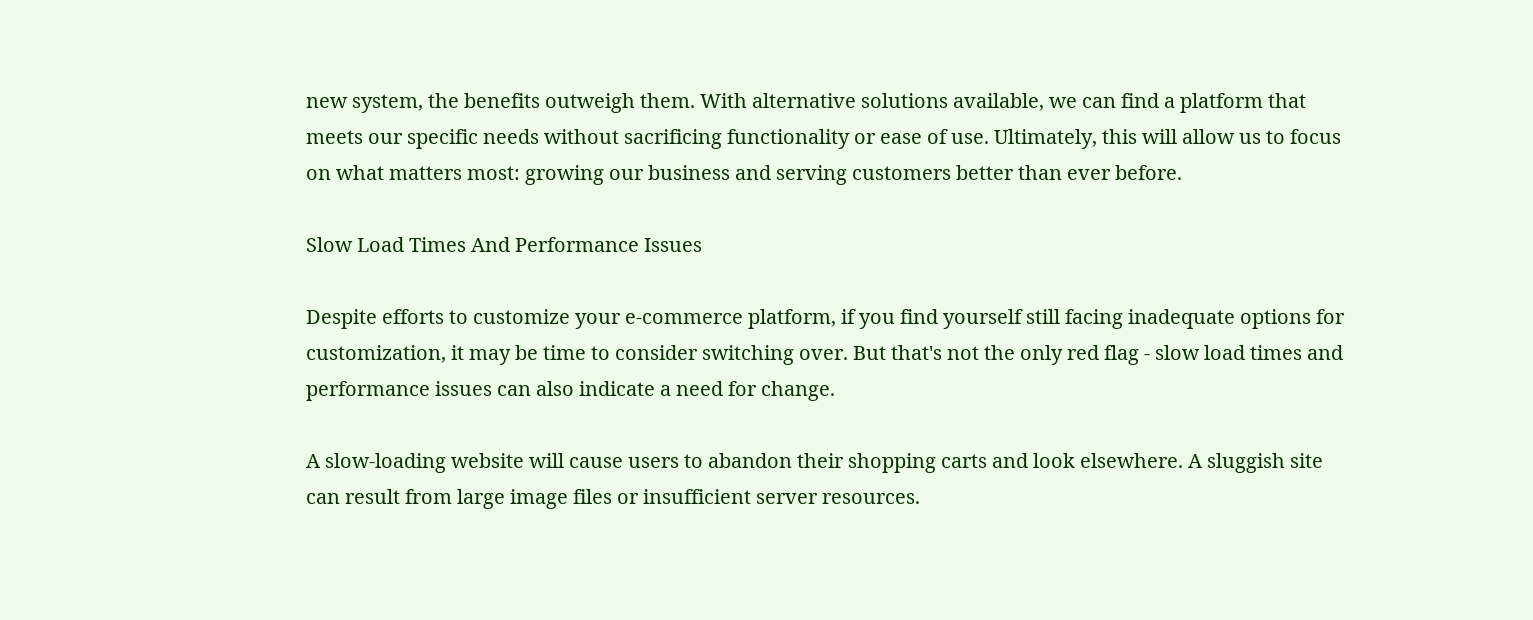new system, the benefits outweigh them. With alternative solutions available, we can find a platform that meets our specific needs without sacrificing functionality or ease of use. Ultimately, this will allow us to focus on what matters most: growing our business and serving customers better than ever before.

Slow Load Times And Performance Issues

Despite efforts to customize your e-commerce platform, if you find yourself still facing inadequate options for customization, it may be time to consider switching over. But that's not the only red flag - slow load times and performance issues can also indicate a need for change.

A slow-loading website will cause users to abandon their shopping carts and look elsewhere. A sluggish site can result from large image files or insufficient server resources.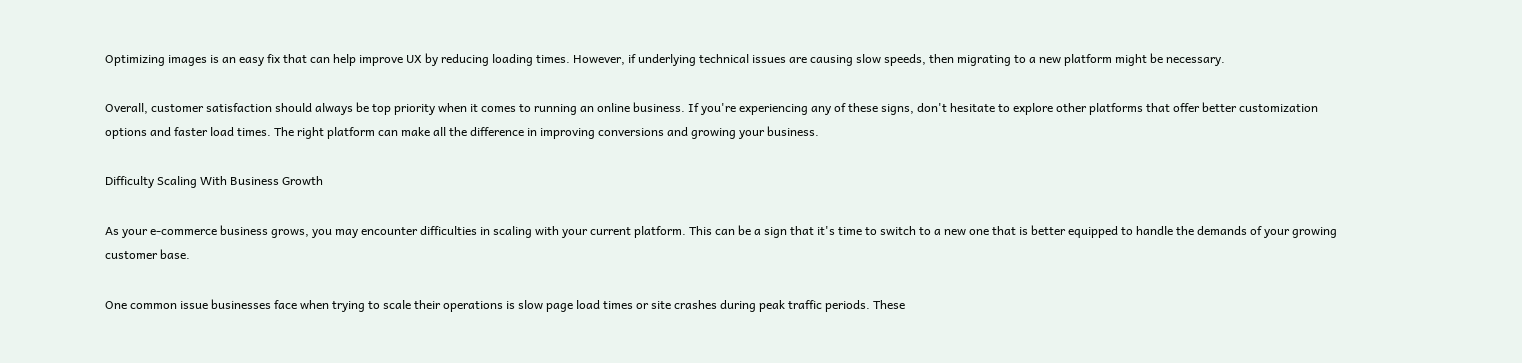Optimizing images is an easy fix that can help improve UX by reducing loading times. However, if underlying technical issues are causing slow speeds, then migrating to a new platform might be necessary.

Overall, customer satisfaction should always be top priority when it comes to running an online business. If you're experiencing any of these signs, don't hesitate to explore other platforms that offer better customization options and faster load times. The right platform can make all the difference in improving conversions and growing your business.

Difficulty Scaling With Business Growth

As your e-commerce business grows, you may encounter difficulties in scaling with your current platform. This can be a sign that it's time to switch to a new one that is better equipped to handle the demands of your growing customer base.

One common issue businesses face when trying to scale their operations is slow page load times or site crashes during peak traffic periods. These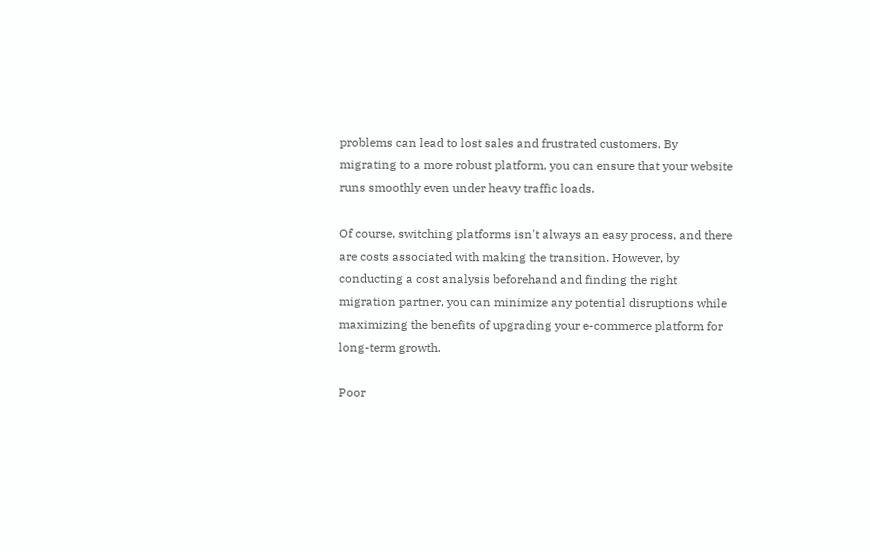problems can lead to lost sales and frustrated customers. By migrating to a more robust platform, you can ensure that your website runs smoothly even under heavy traffic loads.

Of course, switching platforms isn't always an easy process, and there are costs associated with making the transition. However, by conducting a cost analysis beforehand and finding the right migration partner, you can minimize any potential disruptions while maximizing the benefits of upgrading your e-commerce platform for long-term growth.

Poor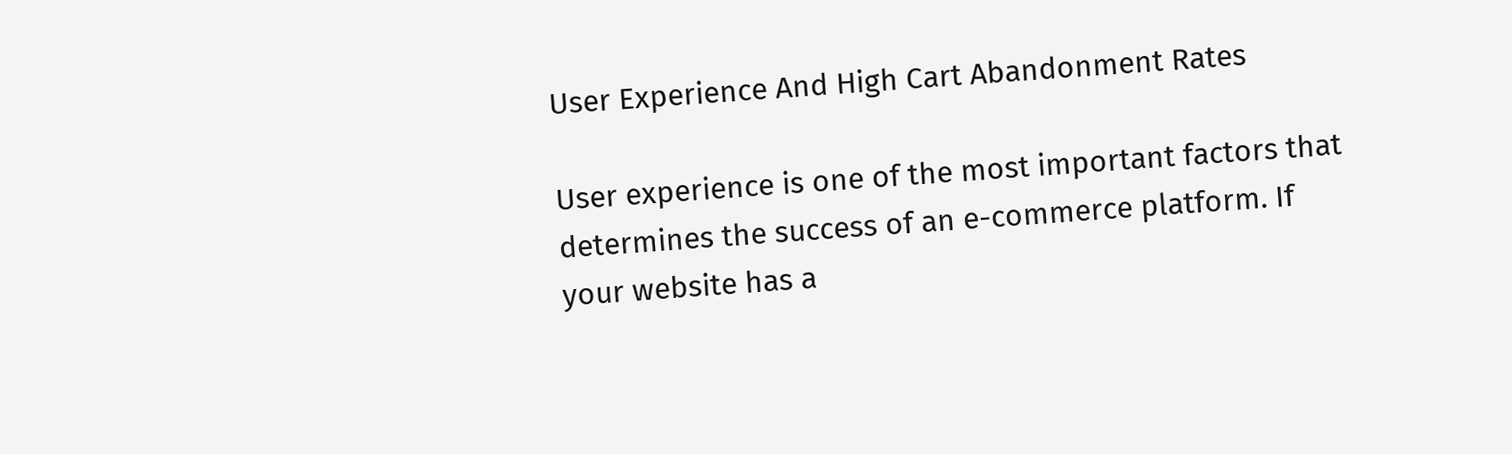User Experience And High Cart Abandonment Rates

User experience is one of the most important factors that determines the success of an e-commerce platform. If your website has a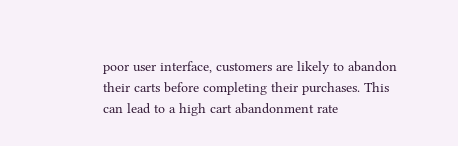poor user interface, customers are likely to abandon their carts before completing their purchases. This can lead to a high cart abandonment rate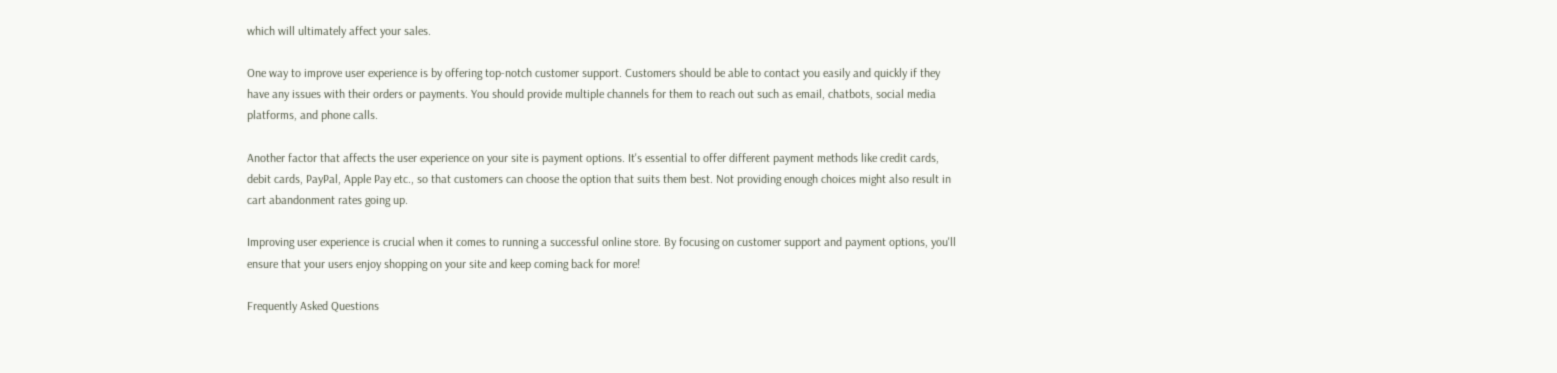which will ultimately affect your sales.

One way to improve user experience is by offering top-notch customer support. Customers should be able to contact you easily and quickly if they have any issues with their orders or payments. You should provide multiple channels for them to reach out such as email, chatbots, social media platforms, and phone calls.

Another factor that affects the user experience on your site is payment options. It's essential to offer different payment methods like credit cards, debit cards, PayPal, Apple Pay etc., so that customers can choose the option that suits them best. Not providing enough choices might also result in cart abandonment rates going up.

Improving user experience is crucial when it comes to running a successful online store. By focusing on customer support and payment options, you'll ensure that your users enjoy shopping on your site and keep coming back for more!

Frequently Asked Questions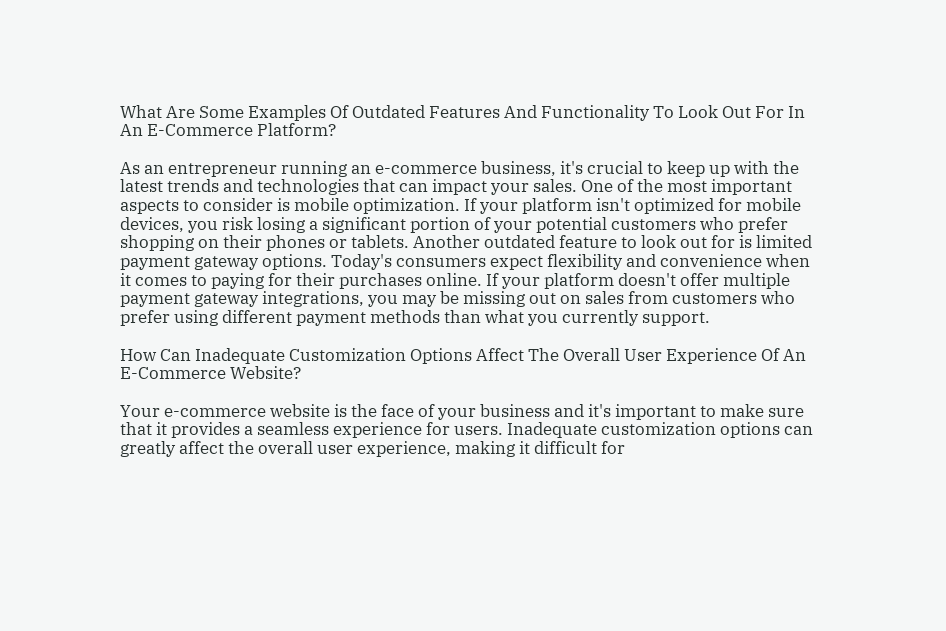What Are Some Examples Of Outdated Features And Functionality To Look Out For In An E-Commerce Platform?

As an entrepreneur running an e-commerce business, it's crucial to keep up with the latest trends and technologies that can impact your sales. One of the most important aspects to consider is mobile optimization. If your platform isn't optimized for mobile devices, you risk losing a significant portion of your potential customers who prefer shopping on their phones or tablets. Another outdated feature to look out for is limited payment gateway options. Today's consumers expect flexibility and convenience when it comes to paying for their purchases online. If your platform doesn't offer multiple payment gateway integrations, you may be missing out on sales from customers who prefer using different payment methods than what you currently support.

How Can Inadequate Customization Options Affect The Overall User Experience Of An E-Commerce Website?

Your e-commerce website is the face of your business and it's important to make sure that it provides a seamless experience for users. Inadequate customization options can greatly affect the overall user experience, making it difficult for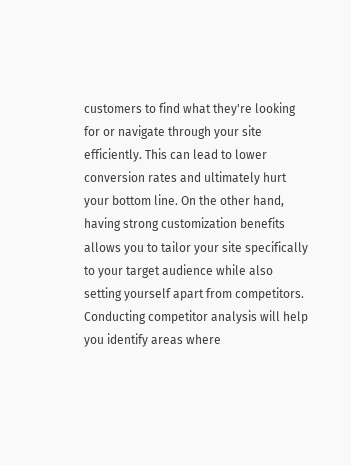customers to find what they're looking for or navigate through your site efficiently. This can lead to lower conversion rates and ultimately hurt your bottom line. On the other hand, having strong customization benefits allows you to tailor your site specifically to your target audience while also setting yourself apart from competitors. Conducting competitor analysis will help you identify areas where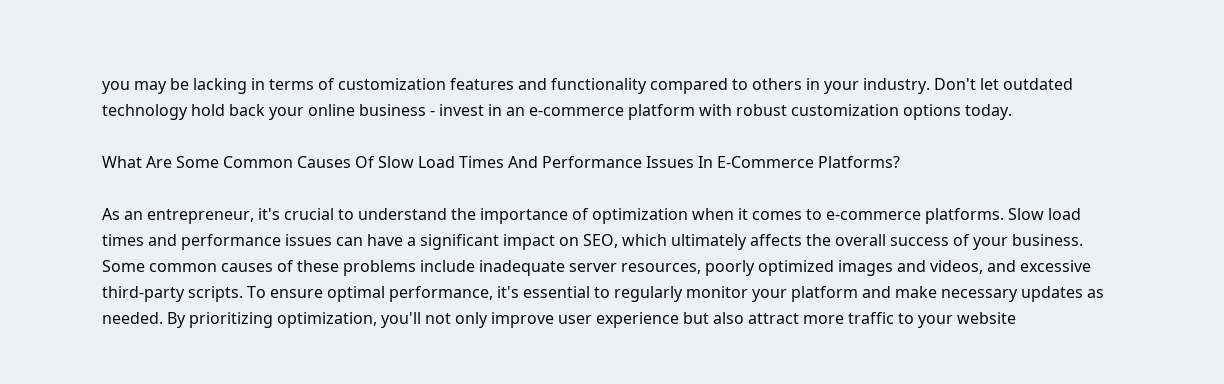you may be lacking in terms of customization features and functionality compared to others in your industry. Don't let outdated technology hold back your online business - invest in an e-commerce platform with robust customization options today.

What Are Some Common Causes Of Slow Load Times And Performance Issues In E-Commerce Platforms?

As an entrepreneur, it's crucial to understand the importance of optimization when it comes to e-commerce platforms. Slow load times and performance issues can have a significant impact on SEO, which ultimately affects the overall success of your business. Some common causes of these problems include inadequate server resources, poorly optimized images and videos, and excessive third-party scripts. To ensure optimal performance, it's essential to regularly monitor your platform and make necessary updates as needed. By prioritizing optimization, you'll not only improve user experience but also attract more traffic to your website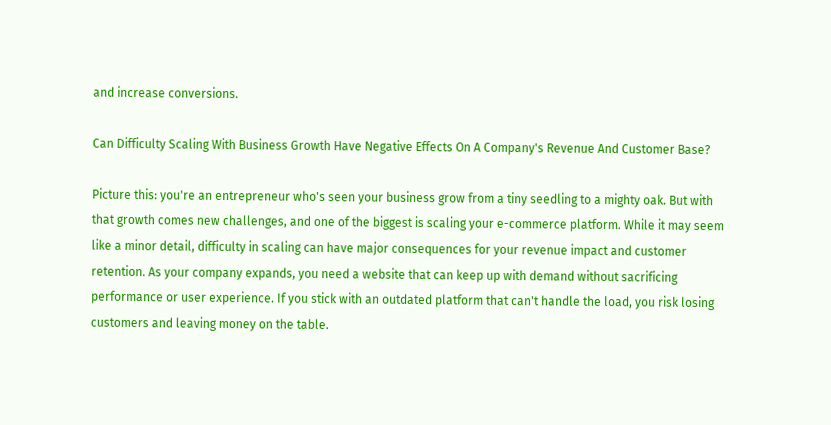and increase conversions.

Can Difficulty Scaling With Business Growth Have Negative Effects On A Company's Revenue And Customer Base?

Picture this: you're an entrepreneur who's seen your business grow from a tiny seedling to a mighty oak. But with that growth comes new challenges, and one of the biggest is scaling your e-commerce platform. While it may seem like a minor detail, difficulty in scaling can have major consequences for your revenue impact and customer retention. As your company expands, you need a website that can keep up with demand without sacrificing performance or user experience. If you stick with an outdated platform that can't handle the load, you risk losing customers and leaving money on the table.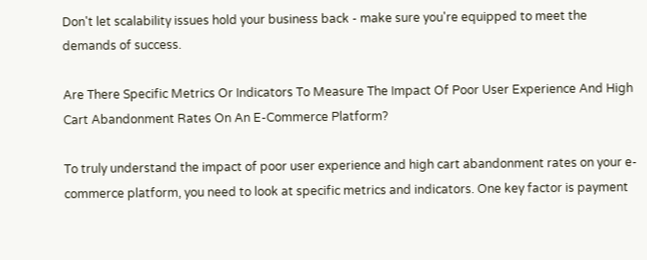Don't let scalability issues hold your business back - make sure you're equipped to meet the demands of success.

Are There Specific Metrics Or Indicators To Measure The Impact Of Poor User Experience And High Cart Abandonment Rates On An E-Commerce Platform?

To truly understand the impact of poor user experience and high cart abandonment rates on your e-commerce platform, you need to look at specific metrics and indicators. One key factor is payment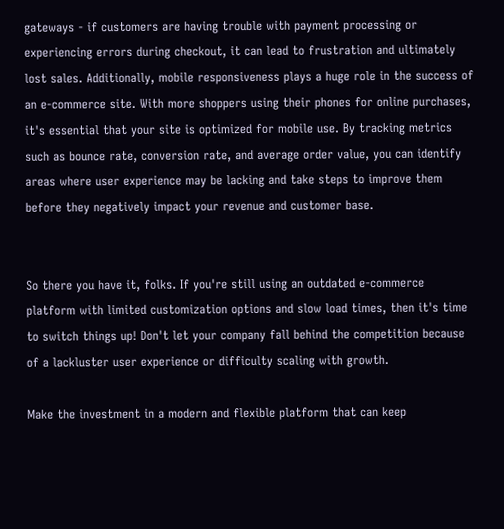gateways - if customers are having trouble with payment processing or experiencing errors during checkout, it can lead to frustration and ultimately lost sales. Additionally, mobile responsiveness plays a huge role in the success of an e-commerce site. With more shoppers using their phones for online purchases, it's essential that your site is optimized for mobile use. By tracking metrics such as bounce rate, conversion rate, and average order value, you can identify areas where user experience may be lacking and take steps to improve them before they negatively impact your revenue and customer base.


So there you have it, folks. If you're still using an outdated e-commerce platform with limited customization options and slow load times, then it's time to switch things up! Don't let your company fall behind the competition because of a lackluster user experience or difficulty scaling with growth.

Make the investment in a modern and flexible platform that can keep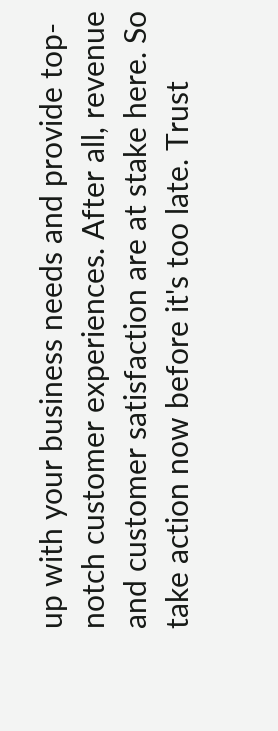up with your business needs and provide top-notch customer experiences. After all, revenue and customer satisfaction are at stake here. So take action now before it's too late. Trust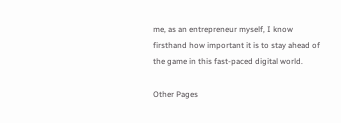me, as an entrepreneur myself, I know firsthand how important it is to stay ahead of the game in this fast-paced digital world.

Other Pages